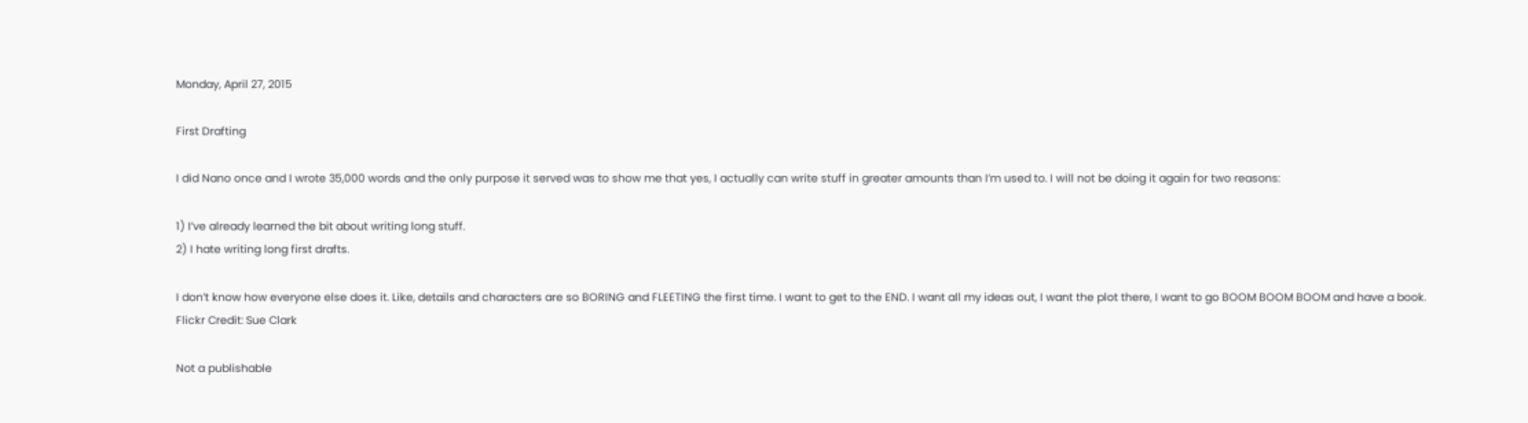Monday, April 27, 2015

First Drafting

I did Nano once and I wrote 35,000 words and the only purpose it served was to show me that yes, I actually can write stuff in greater amounts than I’m used to. I will not be doing it again for two reasons:

1) I’ve already learned the bit about writing long stuff.
2) I hate writing long first drafts.

I don’t know how everyone else does it. Like, details and characters are so BORING and FLEETING the first time. I want to get to the END. I want all my ideas out, I want the plot there, I want to go BOOM BOOM BOOM and have a book.
Flickr Credit: Sue Clark

Not a publishable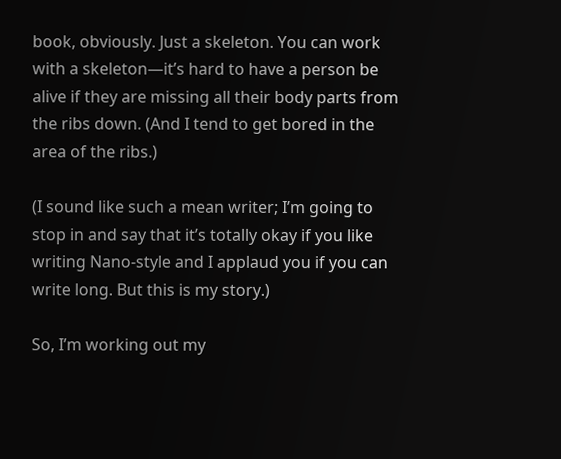book, obviously. Just a skeleton. You can work with a skeleton—it’s hard to have a person be alive if they are missing all their body parts from the ribs down. (And I tend to get bored in the area of the ribs.)

(I sound like such a mean writer; I’m going to stop in and say that it’s totally okay if you like writing Nano-style and I applaud you if you can write long. But this is my story.)

So, I’m working out my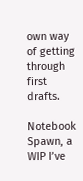own way of getting through first drafts.

Notebook Spawn, a WIP I’ve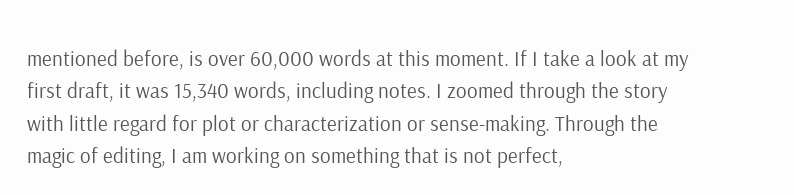mentioned before, is over 60,000 words at this moment. If I take a look at my first draft, it was 15,340 words, including notes. I zoomed through the story with little regard for plot or characterization or sense-making. Through the magic of editing, I am working on something that is not perfect,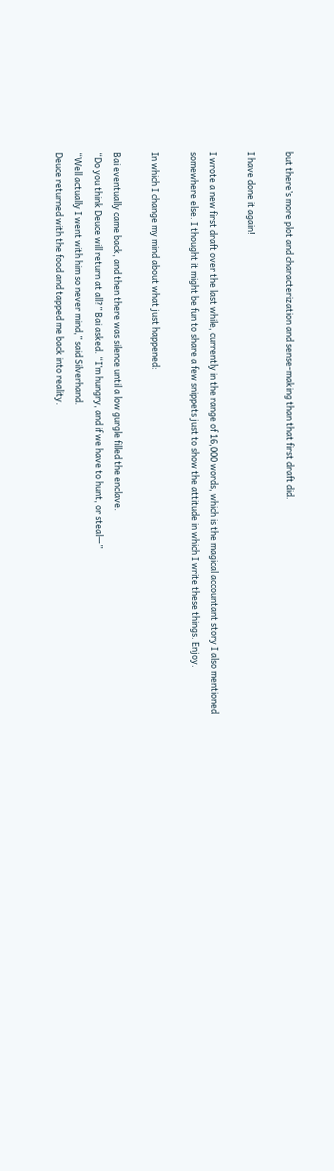but there’s more plot and characterization and sense-making than that first draft did.

I have done it again!

I wrote a new first draft over the last while, currently in the range of 16,000 words, which is the magical accountant story I also mentioned somewhere else. I thought it might be fun to share a few snippets just to show the attitude in which I write these things. Enjoy.

In which I change my mind about what just happened:

Bai eventually came back, and then there was silence until a low gurgle filled the enclave.
“Do you think Deuce will return at all?” Bai asked. “I’m hungry, and if we have to hunt, or steal—”
“Well actually I went with him so never mind,” said Silverhand.
Deuce returned with the food and tapped me back into reality.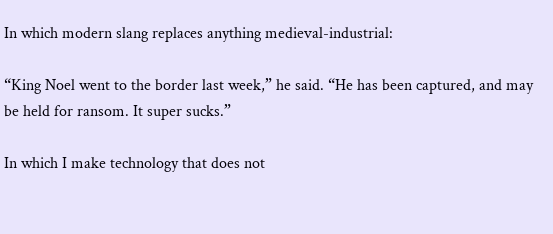In which modern slang replaces anything medieval-industrial:

“King Noel went to the border last week,” he said. “He has been captured, and may be held for ransom. It super sucks.”

In which I make technology that does not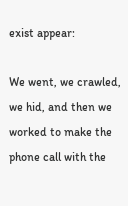exist appear:

We went, we crawled, we hid, and then we worked to make the phone call with the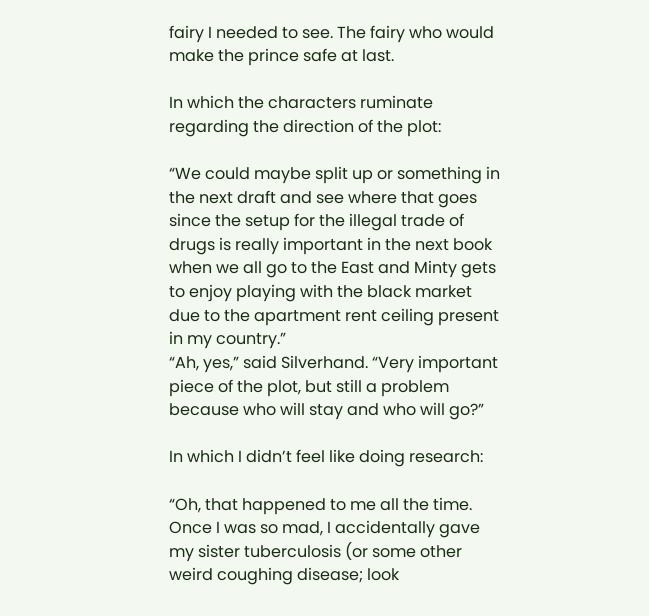fairy I needed to see. The fairy who would make the prince safe at last.

In which the characters ruminate regarding the direction of the plot:

“We could maybe split up or something in the next draft and see where that goes since the setup for the illegal trade of drugs is really important in the next book when we all go to the East and Minty gets to enjoy playing with the black market due to the apartment rent ceiling present in my country.”
“Ah, yes,” said Silverhand. “Very important piece of the plot, but still a problem because who will stay and who will go?”

In which I didn’t feel like doing research:

“Oh, that happened to me all the time. Once I was so mad, I accidentally gave my sister tuberculosis (or some other weird coughing disease; look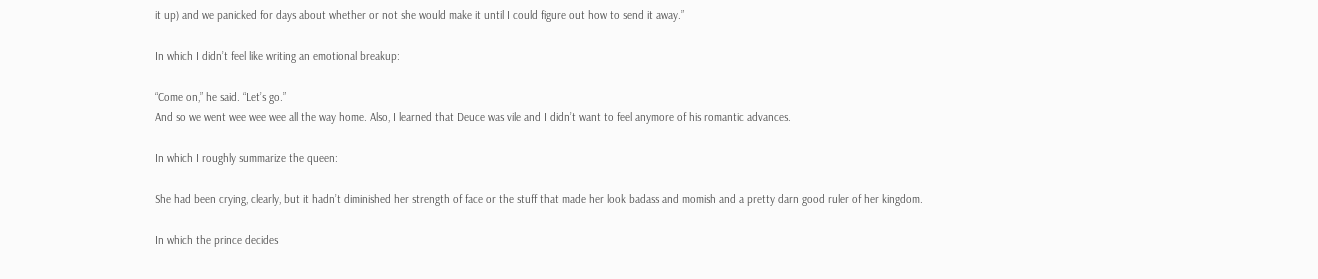it up) and we panicked for days about whether or not she would make it until I could figure out how to send it away.”

In which I didn’t feel like writing an emotional breakup:

“Come on,” he said. “Let’s go.”
And so we went wee wee wee all the way home. Also, I learned that Deuce was vile and I didn’t want to feel anymore of his romantic advances.

In which I roughly summarize the queen:

She had been crying, clearly, but it hadn’t diminished her strength of face or the stuff that made her look badass and momish and a pretty darn good ruler of her kingdom.

In which the prince decides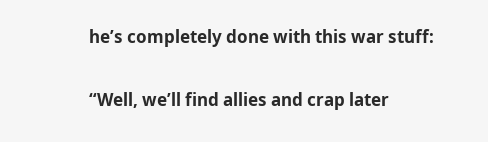he’s completely done with this war stuff:

“Well, we’ll find allies and crap later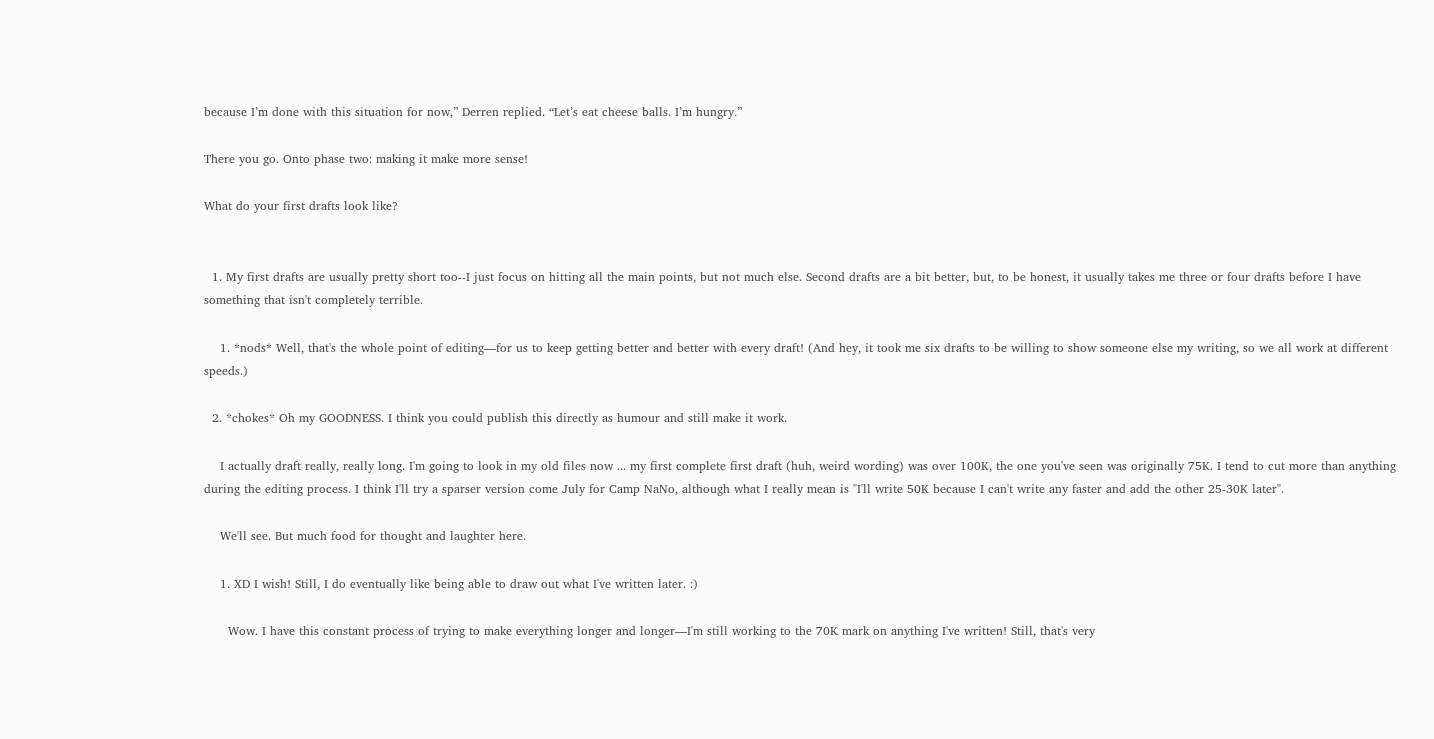because I’m done with this situation for now,” Derren replied. “Let’s eat cheese balls. I’m hungry.”

There you go. Onto phase two: making it make more sense!

What do your first drafts look like?


  1. My first drafts are usually pretty short too--I just focus on hitting all the main points, but not much else. Second drafts are a bit better, but, to be honest, it usually takes me three or four drafts before I have something that isn't completely terrible.

    1. *nods* Well, that's the whole point of editing—for us to keep getting better and better with every draft! (And hey, it took me six drafts to be willing to show someone else my writing, so we all work at different speeds.)

  2. *chokes* Oh my GOODNESS. I think you could publish this directly as humour and still make it work.

    I actually draft really, really long. I'm going to look in my old files now ... my first complete first draft (huh, weird wording) was over 100K, the one you've seen was originally 75K. I tend to cut more than anything during the editing process. I think I'll try a sparser version come July for Camp NaNo, although what I really mean is "I'll write 50K because I can't write any faster and add the other 25-30K later".

    We'll see. But much food for thought and laughter here.

    1. XD I wish! Still, I do eventually like being able to draw out what I've written later. :)

      Wow. I have this constant process of trying to make everything longer and longer—I'm still working to the 70K mark on anything I've written! Still, that's very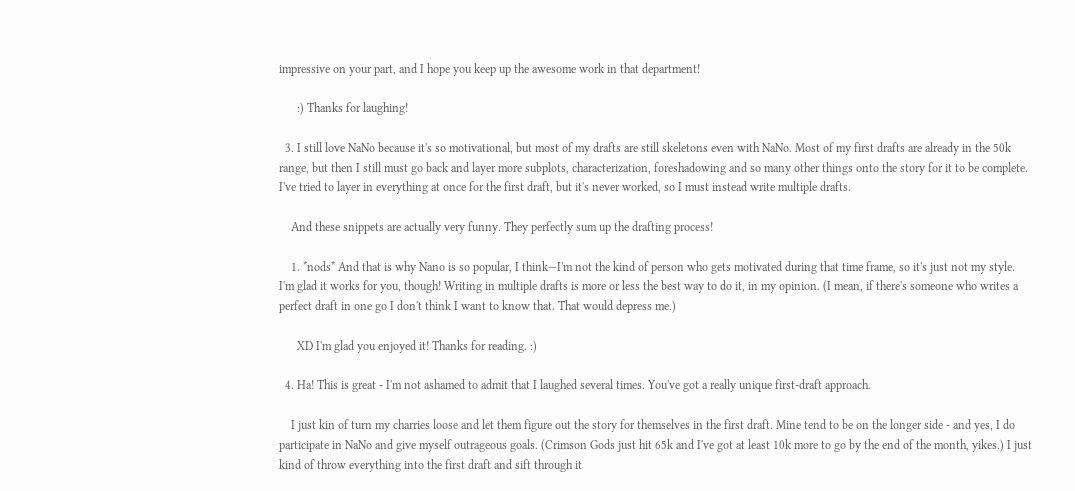impressive on your part, and I hope you keep up the awesome work in that department!

      :) Thanks for laughing!

  3. I still love NaNo because it's so motivational, but most of my drafts are still skeletons even with NaNo. Most of my first drafts are already in the 50k range, but then I still must go back and layer more subplots, characterization, foreshadowing and so many other things onto the story for it to be complete. I've tried to layer in everything at once for the first draft, but it's never worked, so I must instead write multiple drafts.

    And these snippets are actually very funny. They perfectly sum up the drafting process!

    1. *nods* And that is why Nano is so popular, I think—I'm not the kind of person who gets motivated during that time frame, so it's just not my style. I'm glad it works for you, though! Writing in multiple drafts is more or less the best way to do it, in my opinion. (I mean, if there's someone who writes a perfect draft in one go I don't think I want to know that. That would depress me.)

      XD I'm glad you enjoyed it! Thanks for reading. :)

  4. Ha! This is great - I'm not ashamed to admit that I laughed several times. You've got a really unique first-draft approach.

    I just kin of turn my charries loose and let them figure out the story for themselves in the first draft. Mine tend to be on the longer side - and yes, I do participate in NaNo and give myself outrageous goals. (Crimson Gods just hit 65k and I've got at least 10k more to go by the end of the month, yikes.) I just kind of throw everything into the first draft and sift through it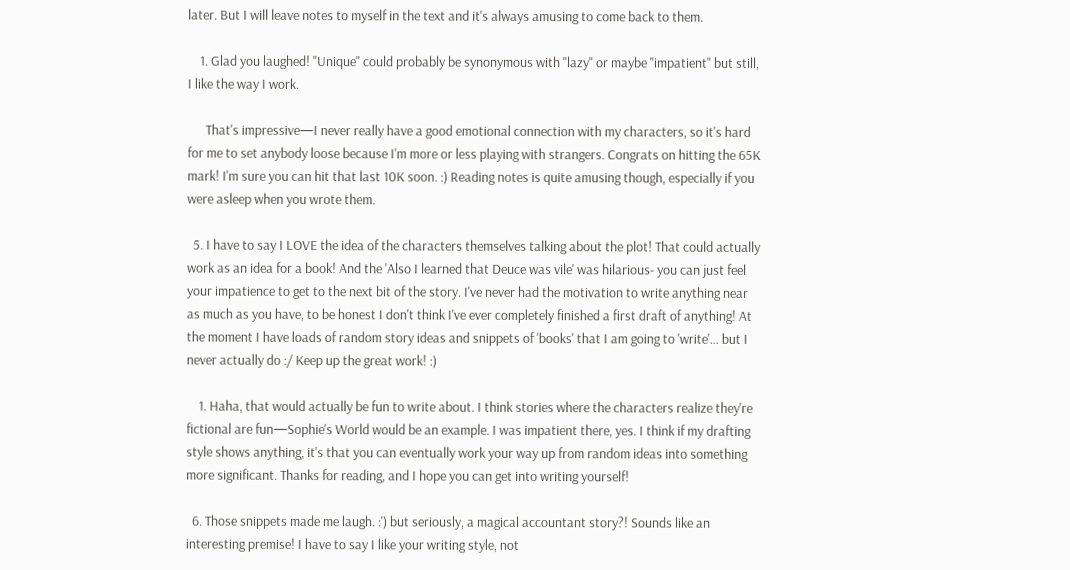later. But I will leave notes to myself in the text and it's always amusing to come back to them.

    1. Glad you laughed! "Unique" could probably be synonymous with "lazy" or maybe "impatient" but still, I like the way I work.

      That's impressive—I never really have a good emotional connection with my characters, so it's hard for me to set anybody loose because I'm more or less playing with strangers. Congrats on hitting the 65K mark! I'm sure you can hit that last 10K soon. :) Reading notes is quite amusing though, especially if you were asleep when you wrote them.

  5. I have to say I LOVE the idea of the characters themselves talking about the plot! That could actually work as an idea for a book! And the 'Also I learned that Deuce was vile' was hilarious- you can just feel your impatience to get to the next bit of the story. I've never had the motivation to write anything near as much as you have, to be honest I don't think I've ever completely finished a first draft of anything! At the moment I have loads of random story ideas and snippets of 'books' that I am going to 'write'... but I never actually do :/ Keep up the great work! :)

    1. Haha, that would actually be fun to write about. I think stories where the characters realize they're fictional are fun—Sophie's World would be an example. I was impatient there, yes. I think if my drafting style shows anything, it's that you can eventually work your way up from random ideas into something more significant. Thanks for reading, and I hope you can get into writing yourself!

  6. Those snippets made me laugh. :') but seriously, a magical accountant story?! Sounds like an interesting premise! I have to say I like your writing style, not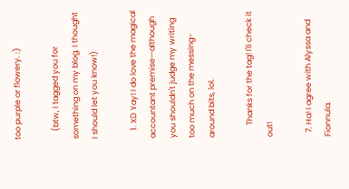too purple or flowery. :)

    (btw, I tagged you for something on my blog. I thought I should let you know!)

    1. XD Yay! I do love the magical accountant premise—although you shouldn't judge my writing too much on the messing-around bits, lol.

      Thanks for the tag! I'll check it out!

  7. Ha! I agree with Alyssa and Fionnula.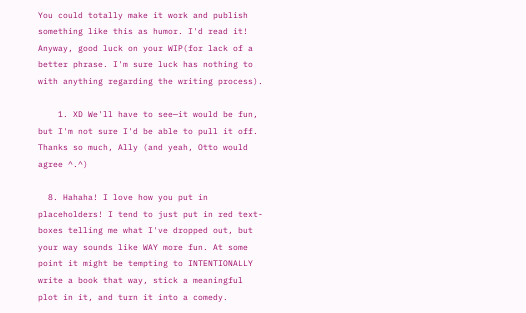You could totally make it work and publish something like this as humor. I'd read it! Anyway, good luck on your WIP(for lack of a better phrase. I'm sure luck has nothing to with anything regarding the writing process).

    1. XD We'll have to see—it would be fun, but I'm not sure I'd be able to pull it off. Thanks so much, Ally (and yeah, Otto would agree ^.^)

  8. Hahaha! I love how you put in placeholders! I tend to just put in red text-boxes telling me what I've dropped out, but your way sounds like WAY more fun. At some point it might be tempting to INTENTIONALLY write a book that way, stick a meaningful plot in it, and turn it into a comedy.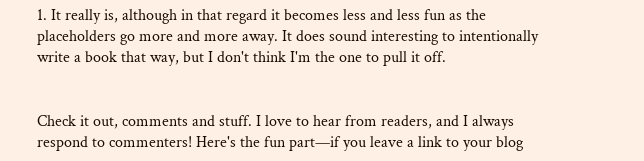1. It really is, although in that regard it becomes less and less fun as the placeholders go more and more away. It does sound interesting to intentionally write a book that way, but I don't think I'm the one to pull it off.


Check it out, comments and stuff. I love to hear from readers, and I always respond to commenters! Here's the fun part—if you leave a link to your blog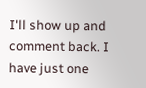I'll show up and comment back. I have just one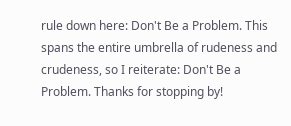rule down here: Don't Be a Problem. This spans the entire umbrella of rudeness and crudeness, so I reiterate: Don't Be a Problem. Thanks for stopping by!